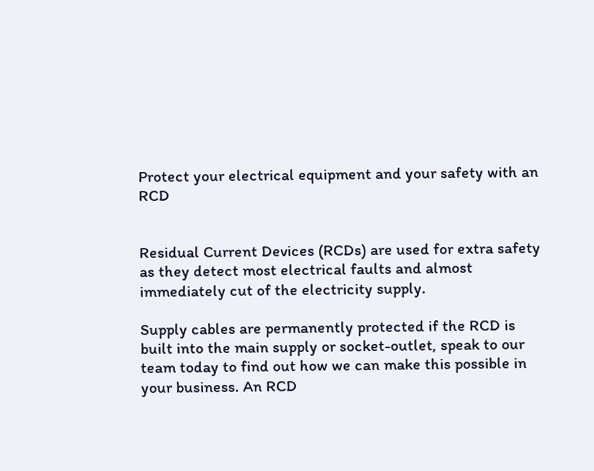Protect your electrical equipment and your safety with an RCD


Residual Current Devices (RCDs) are used for extra safety as they detect most electrical faults and almost immediately cut of the electricity supply.

Supply cables are permanently protected if the RCD is built into the main supply or socket-outlet, speak to our team today to find out how we can make this possible in your business. An RCD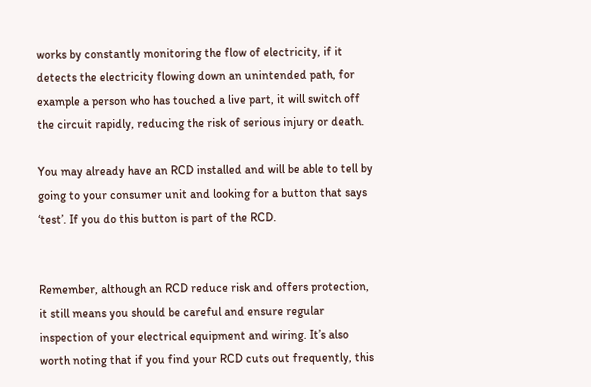works by constantly monitoring the flow of electricity, if it detects the electricity flowing down an unintended path, for example a person who has touched a live part, it will switch off the circuit rapidly, reducing the risk of serious injury or death.

You may already have an RCD installed and will be able to tell by going to your consumer unit and looking for a button that says ‘test’. If you do this button is part of the RCD.


Remember, although an RCD reduce risk and offers protection, it still means you should be careful and ensure regular inspection of your electrical equipment and wiring. It’s also worth noting that if you find your RCD cuts out frequently, this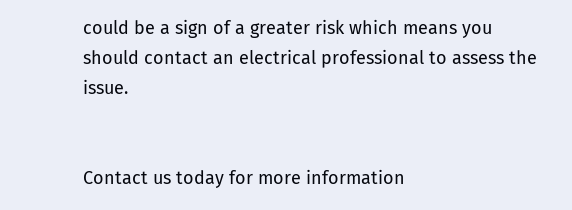could be a sign of a greater risk which means you should contact an electrical professional to assess the issue.


Contact us today for more information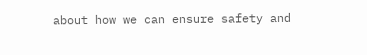about how we can ensure safety and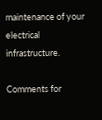maintenance of your electrical infrastructure.

Comments for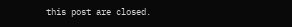this post are closed.